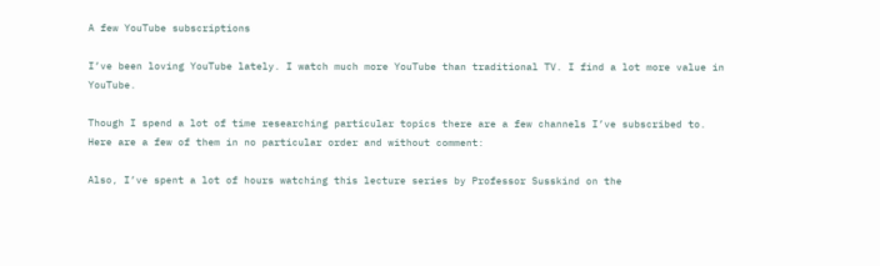A few YouTube subscriptions

I’ve been loving YouTube lately. I watch much more YouTube than traditional TV. I find a lot more value in YouTube.

Though I spend a lot of time researching particular topics there are a few channels I’ve subscribed to. Here are a few of them in no particular order and without comment:

Also, I’ve spent a lot of hours watching this lecture series by Professor Susskind on the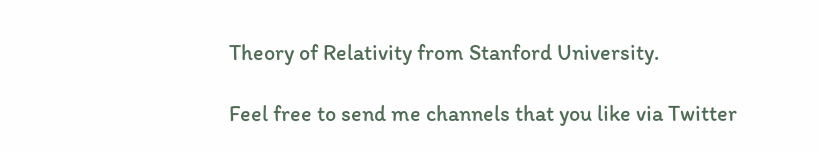Theory of Relativity from Stanford University.

Feel free to send me channels that you like via Twitter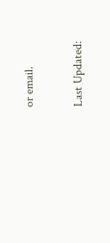or email.

Last Updated: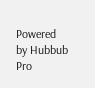Powered by Hubbub Pro